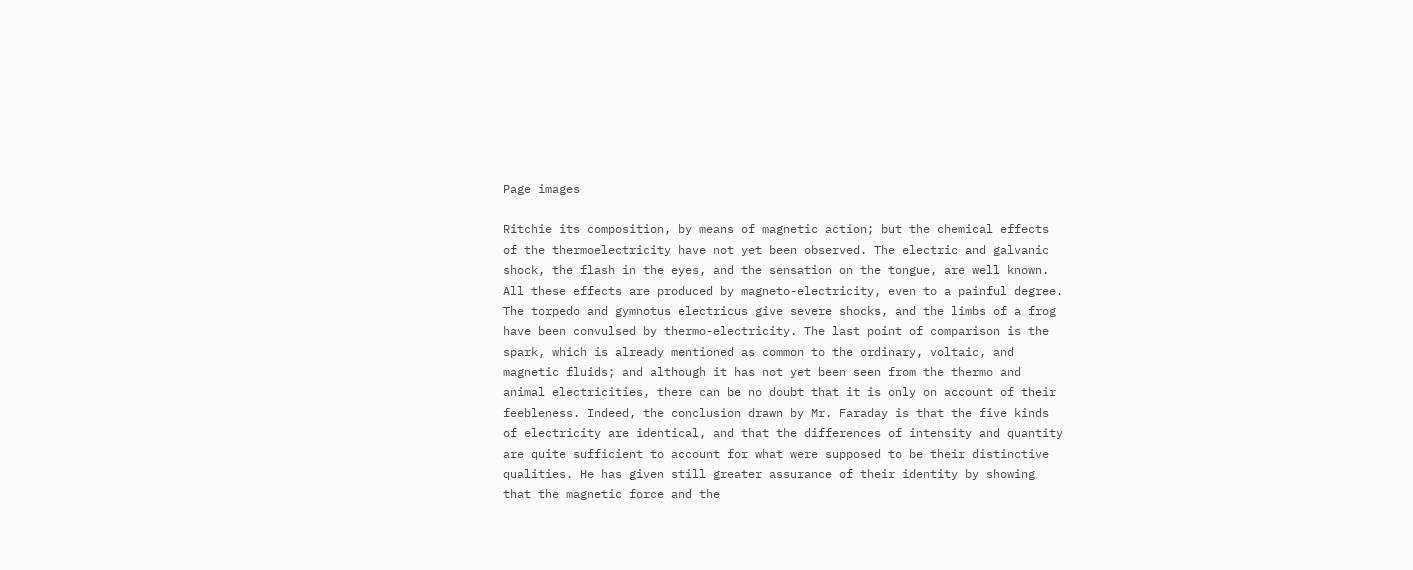Page images

Ritchie its composition, by means of magnetic action; but the chemical effects of the thermoelectricity have not yet been observed. The electric and galvanic shock, the flash in the eyes, and the sensation on the tongue, are well known. All these effects are produced by magneto-electricity, even to a painful degree. The torpedo and gymnotus electricus give severe shocks, and the limbs of a frog have been convulsed by thermo-electricity. The last point of comparison is the spark, which is already mentioned as common to the ordinary, voltaic, and magnetic fluids; and although it has not yet been seen from the thermo and animal electricities, there can be no doubt that it is only on account of their feebleness. Indeed, the conclusion drawn by Mr. Faraday is that the five kinds of electricity are identical, and that the differences of intensity and quantity are quite sufficient to account for what were supposed to be their distinctive qualities. He has given still greater assurance of their identity by showing that the magnetic force and the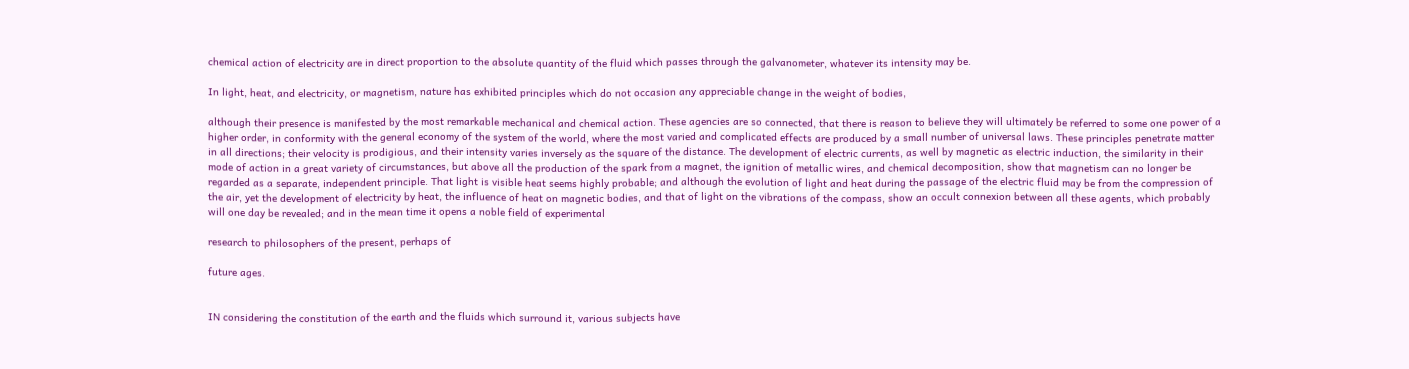chemical action of electricity are in direct proportion to the absolute quantity of the fluid which passes through the galvanometer, whatever its intensity may be.

In light, heat, and electricity, or magnetism, nature has exhibited principles which do not occasion any appreciable change in the weight of bodies,

although their presence is manifested by the most remarkable mechanical and chemical action. These agencies are so connected, that there is reason to believe they will ultimately be referred to some one power of a higher order, in conformity with the general economy of the system of the world, where the most varied and complicated effects are produced by a small number of universal laws. These principles penetrate matter in all directions; their velocity is prodigious, and their intensity varies inversely as the square of the distance. The development of electric currents, as well by magnetic as electric induction, the similarity in their mode of action in a great variety of circumstances, but above all the production of the spark from a magnet, the ignition of metallic wires, and chemical decomposition, show that magnetism can no longer be regarded as a separate, independent principle. That light is visible heat seems highly probable; and although the evolution of light and heat during the passage of the electric fluid may be from the compression of the air, yet the development of electricity by heat, the influence of heat on magnetic bodies, and that of light on the vibrations of the compass, show an occult connexion between all these agents, which probably will one day be revealed; and in the mean time it opens a noble field of experimental

research to philosophers of the present, perhaps of

future ages.


IN considering the constitution of the earth and the fluids which surround it, various subjects have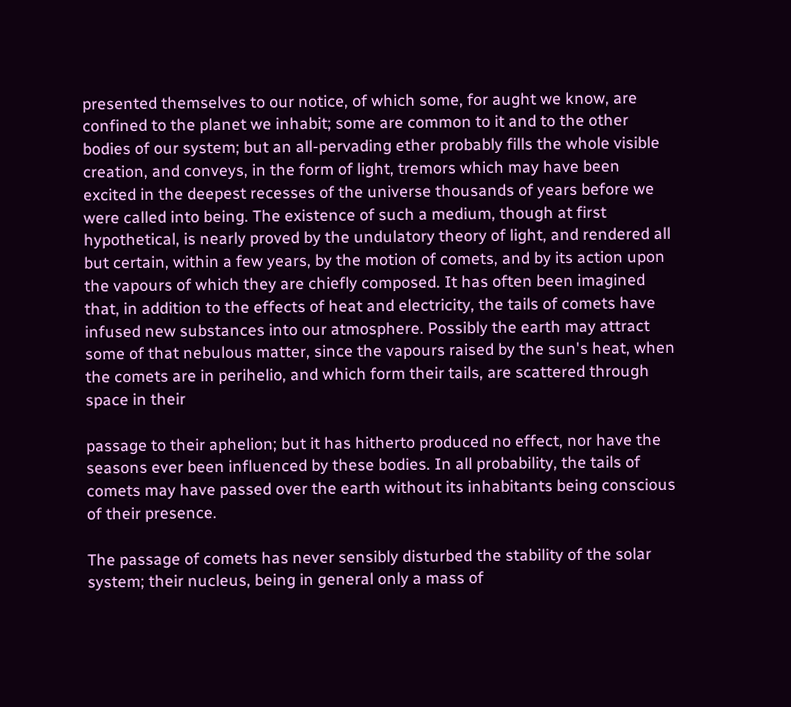presented themselves to our notice, of which some, for aught we know, are confined to the planet we inhabit; some are common to it and to the other bodies of our system; but an all-pervading ether probably fills the whole visible creation, and conveys, in the form of light, tremors which may have been excited in the deepest recesses of the universe thousands of years before we were called into being. The existence of such a medium, though at first hypothetical, is nearly proved by the undulatory theory of light, and rendered all but certain, within a few years, by the motion of comets, and by its action upon the vapours of which they are chiefly composed. It has often been imagined that, in addition to the effects of heat and electricity, the tails of comets have infused new substances into our atmosphere. Possibly the earth may attract some of that nebulous matter, since the vapours raised by the sun's heat, when the comets are in perihelio, and which form their tails, are scattered through space in their

passage to their aphelion; but it has hitherto produced no effect, nor have the seasons ever been influenced by these bodies. In all probability, the tails of comets may have passed over the earth without its inhabitants being conscious of their presence.

The passage of comets has never sensibly disturbed the stability of the solar system; their nucleus, being in general only a mass of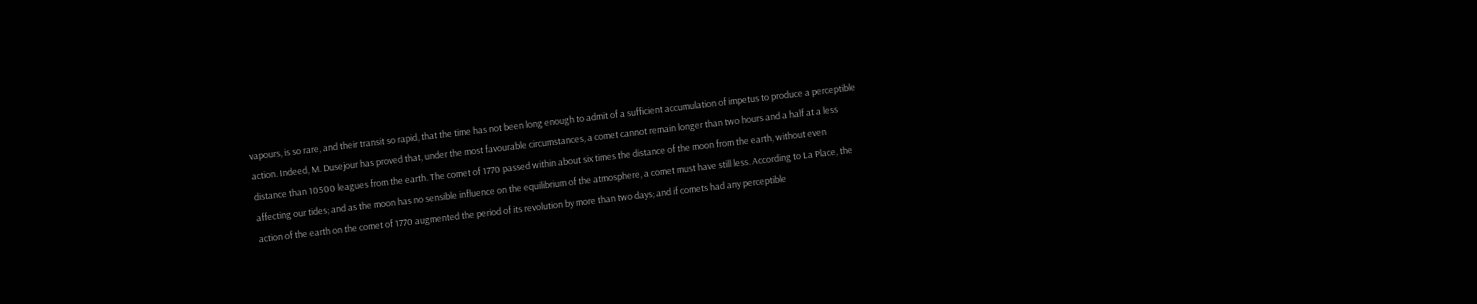vapours, is so rare, and their transit so rapid, that the time has not been long enough to admit of a sufficient accumulation of impetus to produce a perceptible action. Indeed, M. Dusejour has proved that, under the most favourable circumstances, a comet cannot remain longer than two hours and a half at a less distance than 10500 leagues from the earth. The comet of 1770 passed within about six times the distance of the moon from the earth, without even affecting our tides; and as the moon has no sensible influence on the equilibrium of the atmosphere, a comet must have still less. According to La Place, the action of the earth on the comet of 1770 augmented the period of its revolution by more than two days; and if comets had any perceptible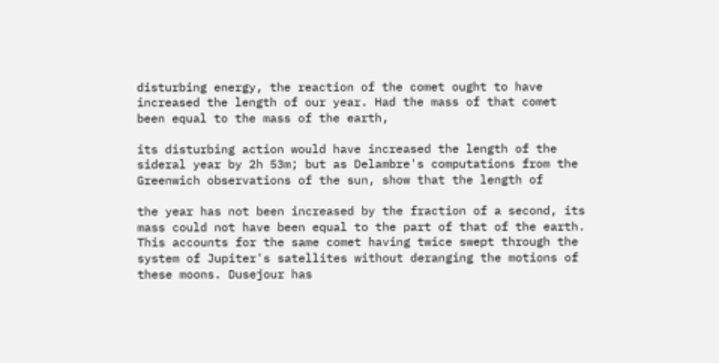disturbing energy, the reaction of the comet ought to have increased the length of our year. Had the mass of that comet been equal to the mass of the earth,

its disturbing action would have increased the length of the sideral year by 2h 53m; but as Delambre's computations from the Greenwich observations of the sun, show that the length of

the year has not been increased by the fraction of a second, its mass could not have been equal to the part of that of the earth. This accounts for the same comet having twice swept through the system of Jupiter's satellites without deranging the motions of these moons. Dusejour has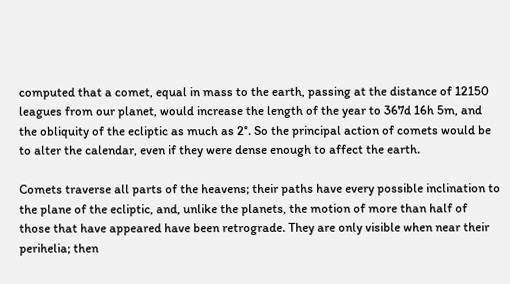computed that a comet, equal in mass to the earth, passing at the distance of 12150 leagues from our planet, would increase the length of the year to 367d 16h 5m, and the obliquity of the ecliptic as much as 2°. So the principal action of comets would be to alter the calendar, even if they were dense enough to affect the earth.

Comets traverse all parts of the heavens; their paths have every possible inclination to the plane of the ecliptic, and, unlike the planets, the motion of more than half of those that have appeared have been retrograde. They are only visible when near their perihelia; then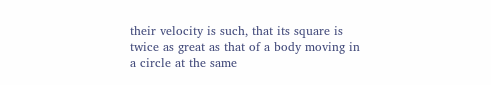their velocity is such, that its square is twice as great as that of a body moving in a circle at the same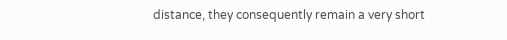distance, they consequently remain a very short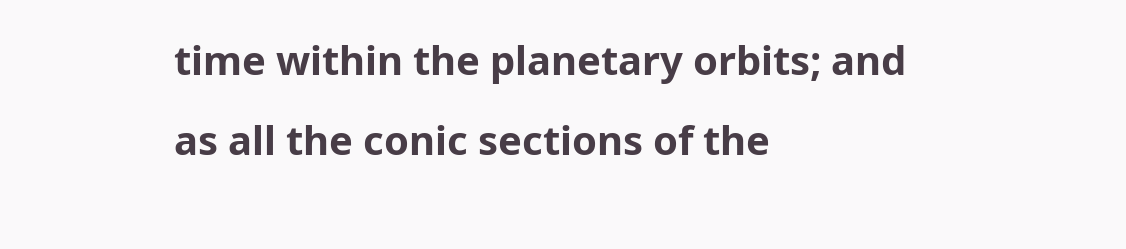time within the planetary orbits; and as all the conic sections of the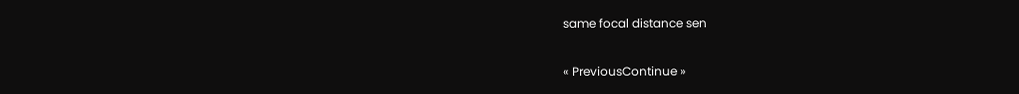same focal distance sen

« PreviousContinue »